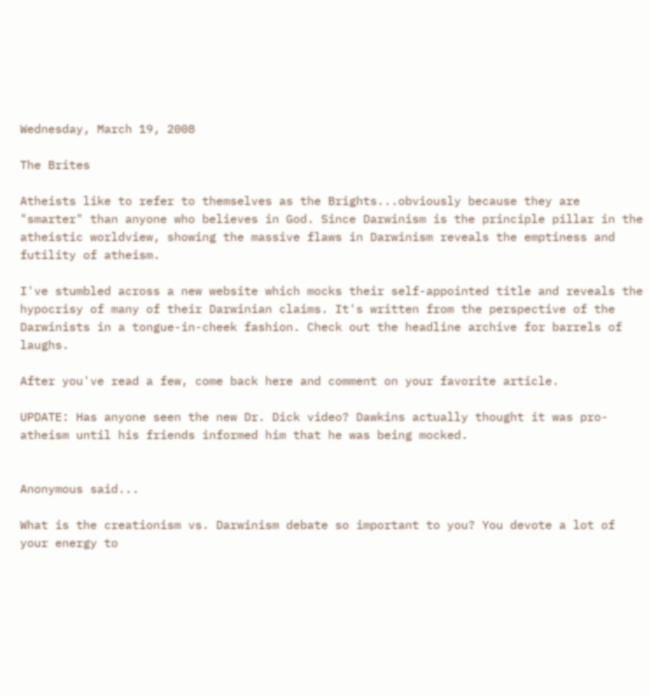Wednesday, March 19, 2008

The Brites

Atheists like to refer to themselves as the Brights...obviously because they are "smarter" than anyone who believes in God. Since Darwinism is the principle pillar in the atheistic worldview, showing the massive flaws in Darwinism reveals the emptiness and futility of atheism.

I've stumbled across a new website which mocks their self-appointed title and reveals the hypocrisy of many of their Darwinian claims. It's written from the perspective of the Darwinists in a tongue-in-cheek fashion. Check out the headline archive for barrels of laughs.

After you've read a few, come back here and comment on your favorite article.

UPDATE: Has anyone seen the new Dr. Dick video? Dawkins actually thought it was pro-atheism until his friends informed him that he was being mocked.


Anonymous said...

What is the creationism vs. Darwinism debate so important to you? You devote a lot of your energy to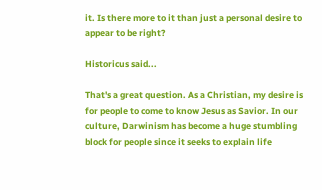it. Is there more to it than just a personal desire to appear to be right?

Historicus said...

That's a great question. As a Christian, my desire is for people to come to know Jesus as Savior. In our culture, Darwinism has become a huge stumbling block for people since it seeks to explain life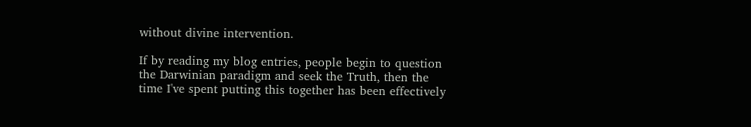without divine intervention.

If by reading my blog entries, people begin to question the Darwinian paradigm and seek the Truth, then the time I've spent putting this together has been effectively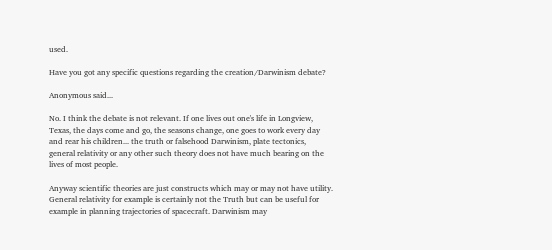used.

Have you got any specific questions regarding the creation/Darwinism debate?

Anonymous said...

No. I think the debate is not relevant. If one lives out one's life in Longview, Texas, the days come and go, the seasons change, one goes to work every day and rear his children... the truth or falsehood Darwinism, plate tectonics, general relativity or any other such theory does not have much bearing on the lives of most people.

Anyway scientific theories are just constructs which may or may not have utility. General relativity for example is certainly not the Truth but can be useful for example in planning trajectories of spacecraft. Darwinism may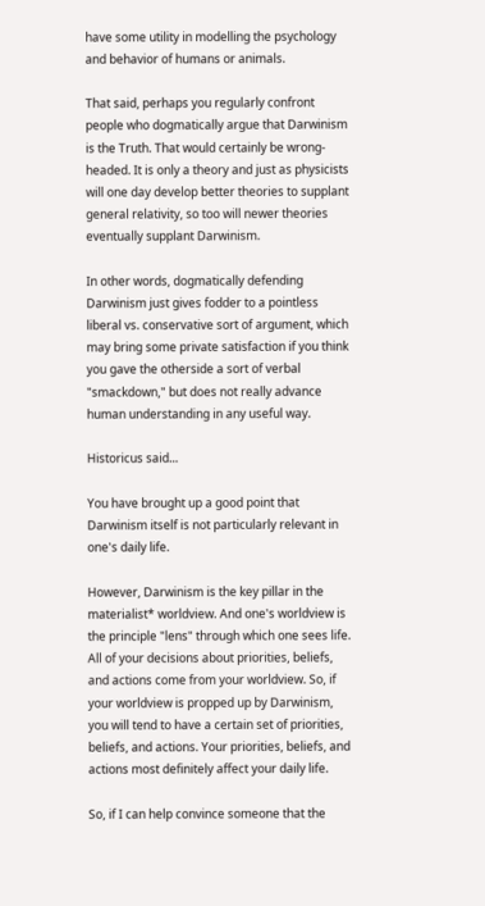have some utility in modelling the psychology and behavior of humans or animals.

That said, perhaps you regularly confront people who dogmatically argue that Darwinism is the Truth. That would certainly be wrong-headed. It is only a theory and just as physicists will one day develop better theories to supplant general relativity, so too will newer theories eventually supplant Darwinism.

In other words, dogmatically defending Darwinism just gives fodder to a pointless liberal vs. conservative sort of argument, which may bring some private satisfaction if you think you gave the otherside a sort of verbal "smackdown," but does not really advance human understanding in any useful way.

Historicus said...

You have brought up a good point that Darwinism itself is not particularly relevant in one's daily life.

However, Darwinism is the key pillar in the materialist* worldview. And one's worldview is the principle "lens" through which one sees life. All of your decisions about priorities, beliefs, and actions come from your worldview. So, if your worldview is propped up by Darwinism, you will tend to have a certain set of priorities, beliefs, and actions. Your priorities, beliefs, and actions most definitely affect your daily life.

So, if I can help convince someone that the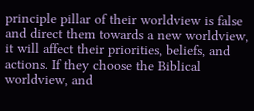principle pillar of their worldview is false and direct them towards a new worldview, it will affect their priorities, beliefs, and actions. If they choose the Biblical worldview, and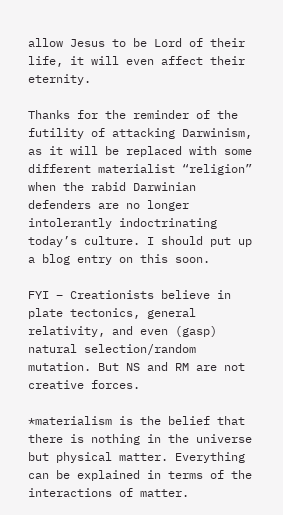allow Jesus to be Lord of their life, it will even affect their eternity.

Thanks for the reminder of the futility of attacking Darwinism, as it will be replaced with some different materialist “religion” when the rabid Darwinian defenders are no longer intolerantly indoctrinating today’s culture. I should put up a blog entry on this soon.

FYI – Creationists believe in plate tectonics, general relativity, and even (gasp) natural selection/random mutation. But NS and RM are not creative forces.

*materialism is the belief that there is nothing in the universe but physical matter. Everything can be explained in terms of the interactions of matter.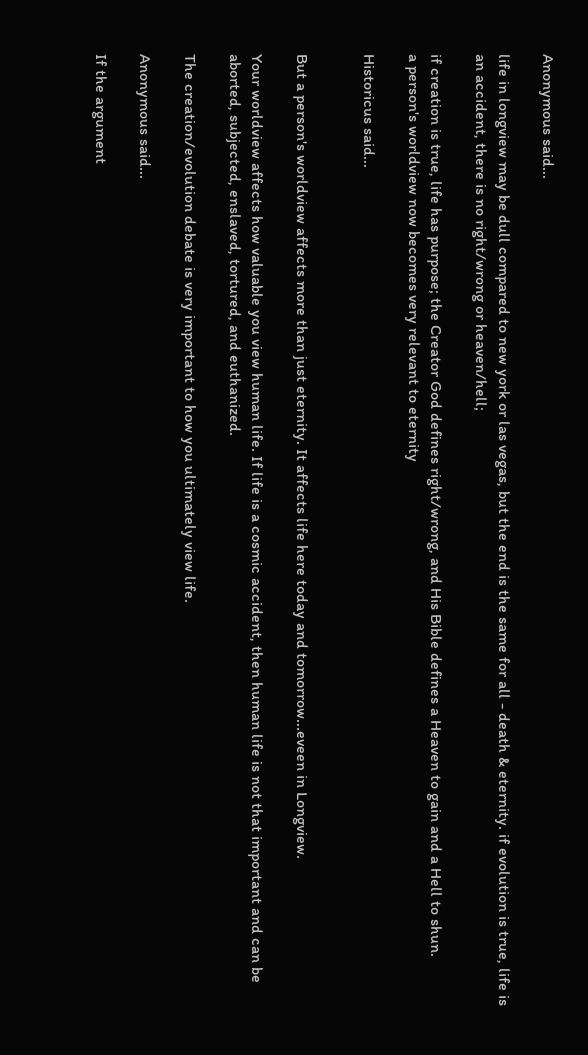Anonymous said...

life in longview may be dull compared to new york or las vegas, but the end is the same for all - death & eternity. if evolution is true, life is an accident, there is no right/wrong or heaven/hell;

if creation is true, life has purpose; the Creator God defines right/wrong, and His Bible defines a Heaven to gain and a Hell to shun.
a person's worldview now becomes very relevant to eternity

Historicus said...


But a person's worldview affects more than just eternity. It affects life here today and tomorrow...eveen in Longview.

Your worldview affects how valuable you view human life. If life is a cosmic accident, then human life is not that important and can be aborted, subjected, enslaved, tortured, and euthanized.

The creation/evolution debate is very important to how you ultimately view life.

Anonymous said...

If the argument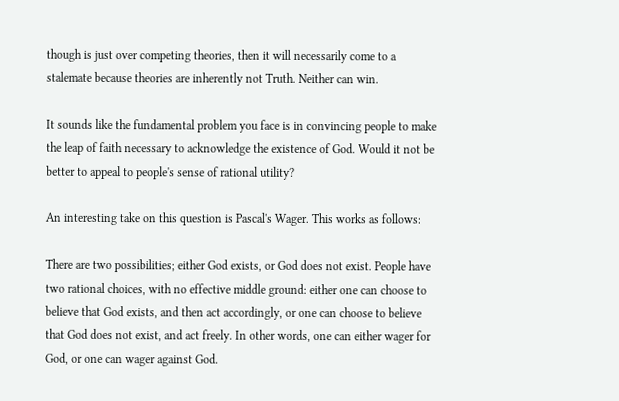though is just over competing theories, then it will necessarily come to a stalemate because theories are inherently not Truth. Neither can win.

It sounds like the fundamental problem you face is in convincing people to make the leap of faith necessary to acknowledge the existence of God. Would it not be better to appeal to people's sense of rational utility?

An interesting take on this question is Pascal's Wager. This works as follows:

There are two possibilities; either God exists, or God does not exist. People have two rational choices, with no effective middle ground: either one can choose to believe that God exists, and then act accordingly, or one can choose to believe that God does not exist, and act freely. In other words, one can either wager for God, or one can wager against God.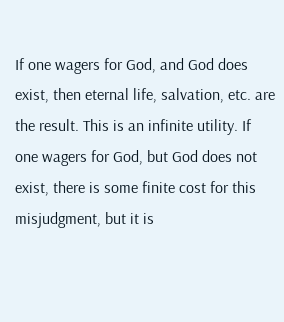If one wagers for God, and God does exist, then eternal life, salvation, etc. are the result. This is an infinite utility. If one wagers for God, but God does not exist, there is some finite cost for this misjudgment, but it is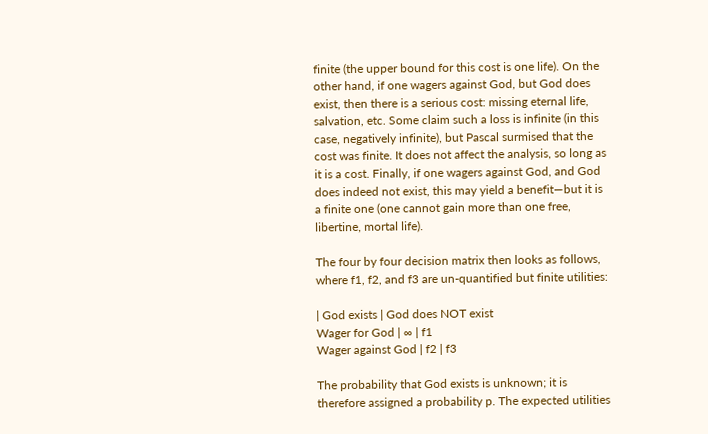finite (the upper bound for this cost is one life). On the other hand, if one wagers against God, but God does exist, then there is a serious cost: missing eternal life, salvation, etc. Some claim such a loss is infinite (in this case, negatively infinite), but Pascal surmised that the cost was finite. It does not affect the analysis, so long as it is a cost. Finally, if one wagers against God, and God does indeed not exist, this may yield a benefit—but it is a finite one (one cannot gain more than one free, libertine, mortal life).

The four by four decision matrix then looks as follows, where f1, f2, and f3 are un-quantified but finite utilities:

| God exists | God does NOT exist
Wager for God | ∞ | f1
Wager against God | f2 | f3

The probability that God exists is unknown; it is therefore assigned a probability p. The expected utilities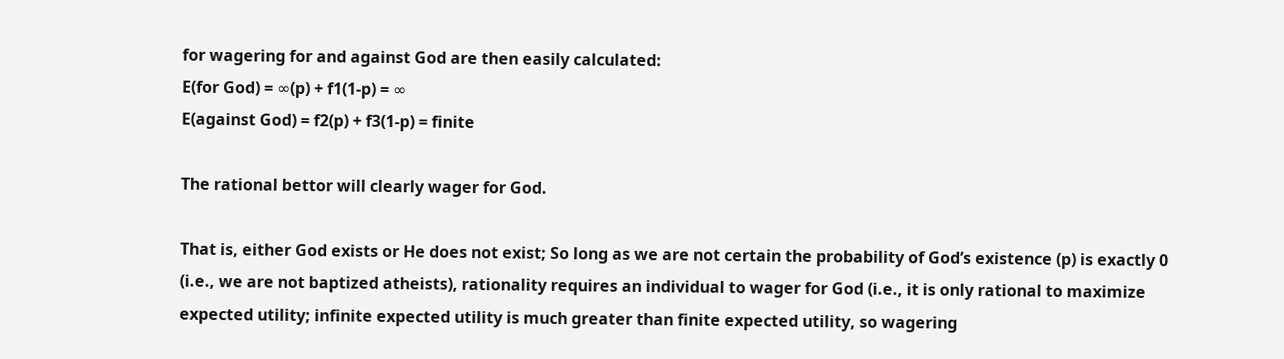for wagering for and against God are then easily calculated:
E(for God) = ∞(p) + f1(1-p) = ∞
E(against God) = f2(p) + f3(1-p) = finite

The rational bettor will clearly wager for God.

That is, either God exists or He does not exist; So long as we are not certain the probability of God’s existence (p) is exactly 0 (i.e., we are not baptized atheists), rationality requires an individual to wager for God (i.e., it is only rational to maximize expected utility; infinite expected utility is much greater than finite expected utility, so wagering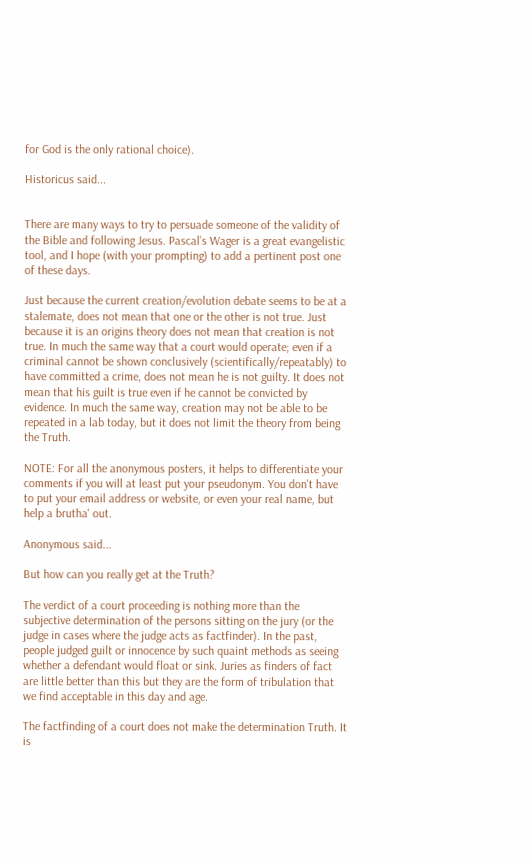for God is the only rational choice).

Historicus said...


There are many ways to try to persuade someone of the validity of the Bible and following Jesus. Pascal’s Wager is a great evangelistic tool, and I hope (with your prompting) to add a pertinent post one of these days.

Just because the current creation/evolution debate seems to be at a stalemate, does not mean that one or the other is not true. Just because it is an origins theory does not mean that creation is not true. In much the same way that a court would operate; even if a criminal cannot be shown conclusively (scientifically/repeatably) to have committed a crime, does not mean he is not guilty. It does not mean that his guilt is true even if he cannot be convicted by evidence. In much the same way, creation may not be able to be repeated in a lab today, but it does not limit the theory from being the Truth.

NOTE: For all the anonymous posters, it helps to differentiate your comments if you will at least put your pseudonym. You don't have to put your email address or website, or even your real name, but help a brutha' out.

Anonymous said...

But how can you really get at the Truth?

The verdict of a court proceeding is nothing more than the subjective determination of the persons sitting on the jury (or the judge in cases where the judge acts as factfinder). In the past, people judged guilt or innocence by such quaint methods as seeing whether a defendant would float or sink. Juries as finders of fact are little better than this but they are the form of tribulation that we find acceptable in this day and age.

The factfinding of a court does not make the determination Truth. It is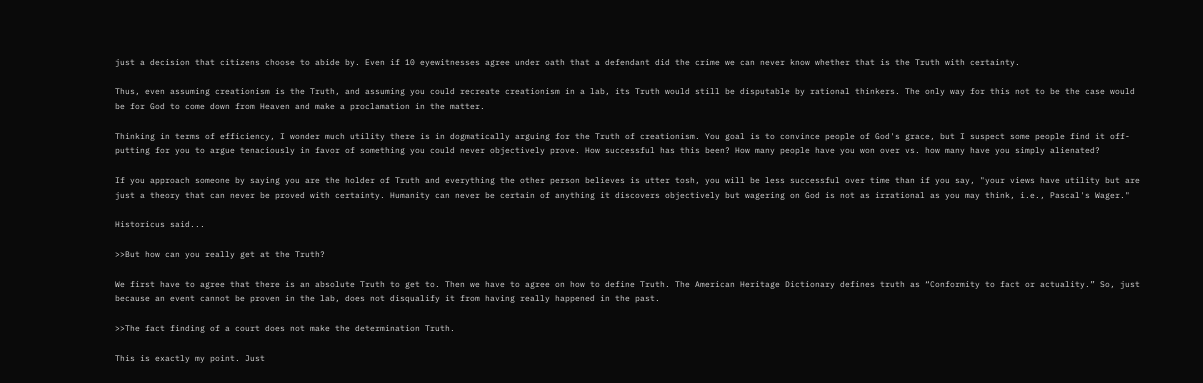just a decision that citizens choose to abide by. Even if 10 eyewitnesses agree under oath that a defendant did the crime we can never know whether that is the Truth with certainty.

Thus, even assuming creationism is the Truth, and assuming you could recreate creationism in a lab, its Truth would still be disputable by rational thinkers. The only way for this not to be the case would be for God to come down from Heaven and make a proclamation in the matter.

Thinking in terms of efficiency, I wonder much utility there is in dogmatically arguing for the Truth of creationism. You goal is to convince people of God's grace, but I suspect some people find it off-putting for you to argue tenaciously in favor of something you could never objectively prove. How successful has this been? How many people have you won over vs. how many have you simply alienated?

If you approach someone by saying you are the holder of Truth and everything the other person believes is utter tosh, you will be less successful over time than if you say, "your views have utility but are just a theory that can never be proved with certainty. Humanity can never be certain of anything it discovers objectively but wagering on God is not as irrational as you may think, i.e., Pascal's Wager."

Historicus said...

>>But how can you really get at the Truth?

We first have to agree that there is an absolute Truth to get to. Then we have to agree on how to define Truth. The American Heritage Dictionary defines truth as “Conformity to fact or actuality.” So, just because an event cannot be proven in the lab, does not disqualify it from having really happened in the past.

>>The fact finding of a court does not make the determination Truth.

This is exactly my point. Just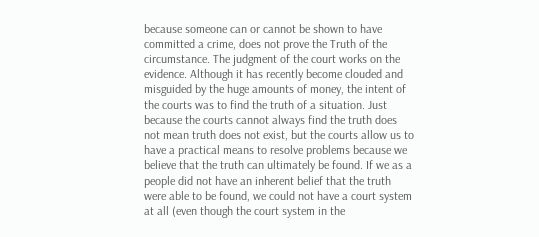because someone can or cannot be shown to have committed a crime, does not prove the Truth of the circumstance. The judgment of the court works on the evidence. Although it has recently become clouded and misguided by the huge amounts of money, the intent of the courts was to find the truth of a situation. Just because the courts cannot always find the truth does not mean truth does not exist, but the courts allow us to have a practical means to resolve problems because we believe that the truth can ultimately be found. If we as a people did not have an inherent belief that the truth were able to be found, we could not have a court system at all (even though the court system in the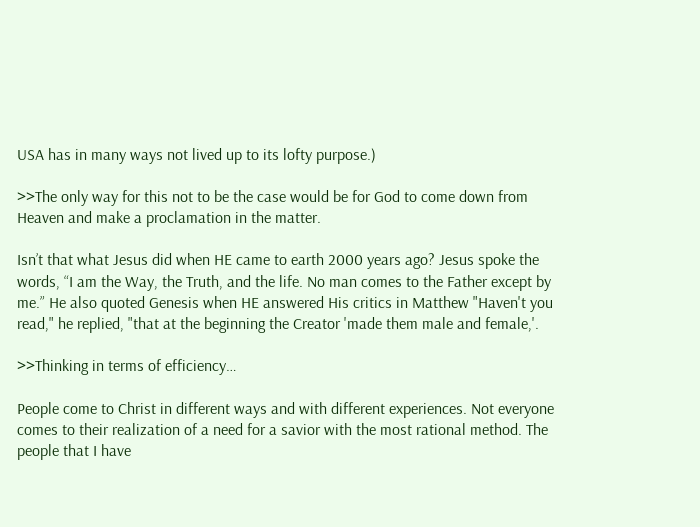USA has in many ways not lived up to its lofty purpose.)

>>The only way for this not to be the case would be for God to come down from Heaven and make a proclamation in the matter.

Isn’t that what Jesus did when HE came to earth 2000 years ago? Jesus spoke the words, “I am the Way, the Truth, and the life. No man comes to the Father except by me.” He also quoted Genesis when HE answered His critics in Matthew "Haven't you read," he replied, "that at the beginning the Creator 'made them male and female,'.

>>Thinking in terms of efficiency…

People come to Christ in different ways and with different experiences. Not everyone comes to their realization of a need for a savior with the most rational method. The people that I have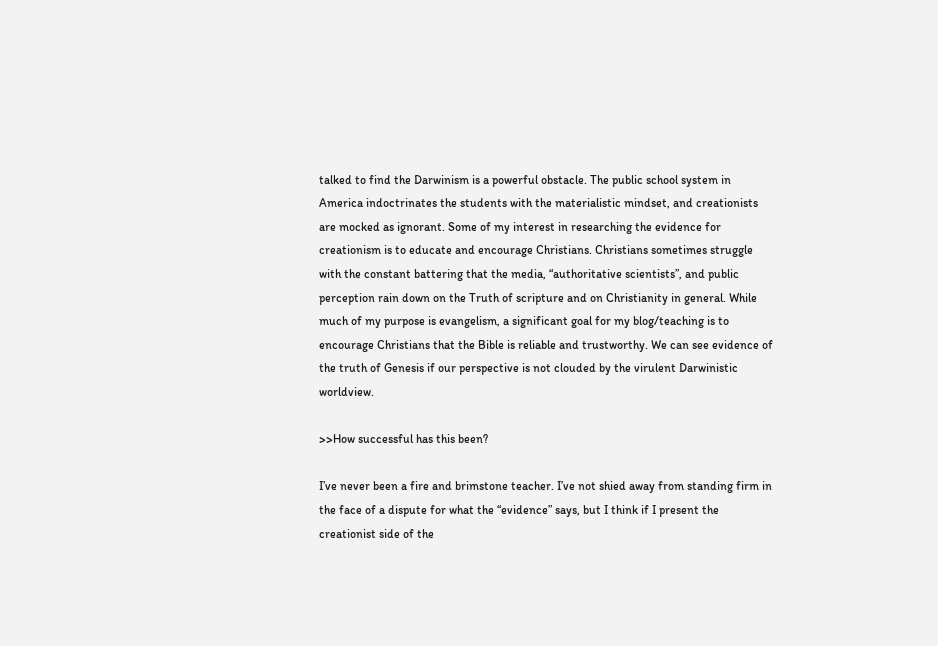talked to find the Darwinism is a powerful obstacle. The public school system in America indoctrinates the students with the materialistic mindset, and creationists are mocked as ignorant. Some of my interest in researching the evidence for creationism is to educate and encourage Christians. Christians sometimes struggle with the constant battering that the media, “authoritative scientists”, and public perception rain down on the Truth of scripture and on Christianity in general. While much of my purpose is evangelism, a significant goal for my blog/teaching is to encourage Christians that the Bible is reliable and trustworthy. We can see evidence of the truth of Genesis if our perspective is not clouded by the virulent Darwinistic worldview.

>>How successful has this been?

I’ve never been a fire and brimstone teacher. I’ve not shied away from standing firm in the face of a dispute for what the “evidence” says, but I think if I present the creationist side of the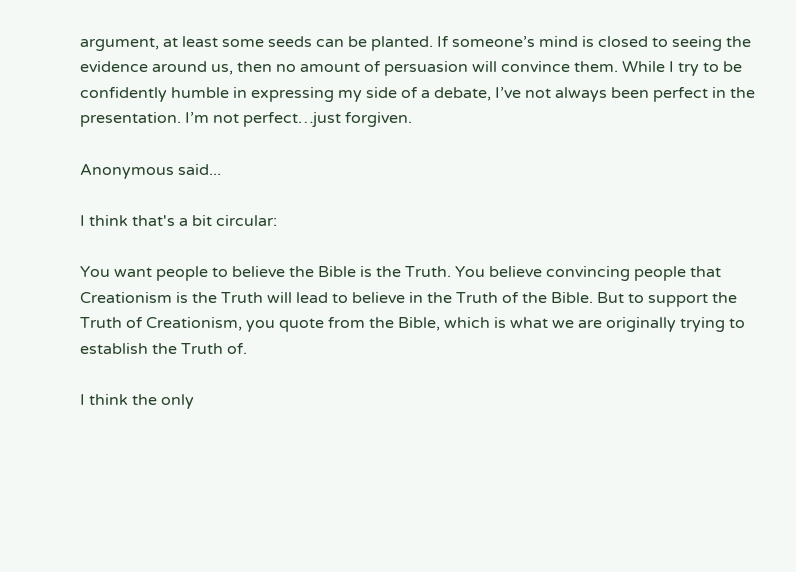argument, at least some seeds can be planted. If someone’s mind is closed to seeing the evidence around us, then no amount of persuasion will convince them. While I try to be confidently humble in expressing my side of a debate, I’ve not always been perfect in the presentation. I’m not perfect…just forgiven.

Anonymous said...

I think that's a bit circular:

You want people to believe the Bible is the Truth. You believe convincing people that Creationism is the Truth will lead to believe in the Truth of the Bible. But to support the Truth of Creationism, you quote from the Bible, which is what we are originally trying to establish the Truth of.

I think the only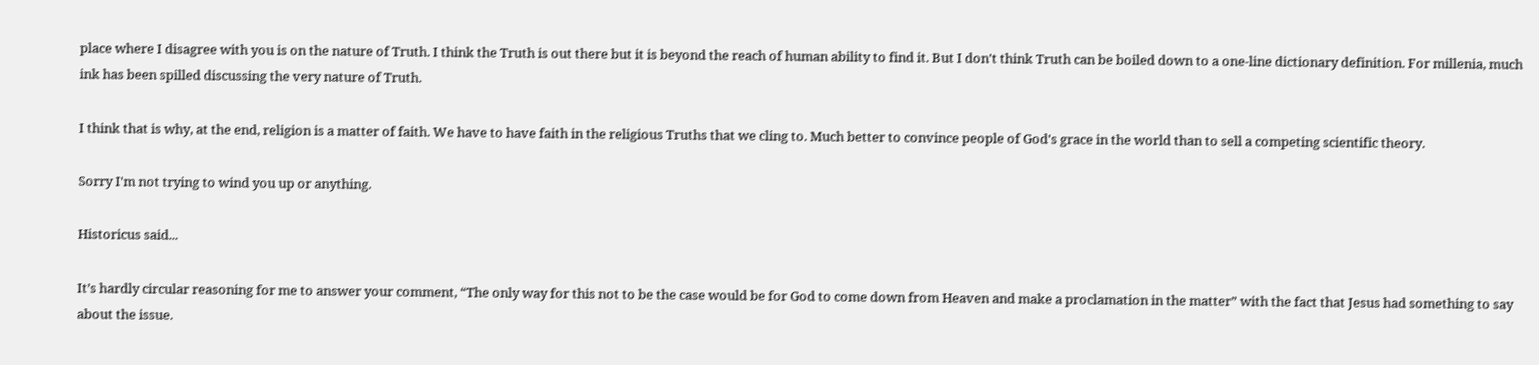place where I disagree with you is on the nature of Truth. I think the Truth is out there but it is beyond the reach of human ability to find it. But I don't think Truth can be boiled down to a one-line dictionary definition. For millenia, much ink has been spilled discussing the very nature of Truth.

I think that is why, at the end, religion is a matter of faith. We have to have faith in the religious Truths that we cling to. Much better to convince people of God's grace in the world than to sell a competing scientific theory.

Sorry I'm not trying to wind you up or anything.

Historicus said...

It’s hardly circular reasoning for me to answer your comment, “The only way for this not to be the case would be for God to come down from Heaven and make a proclamation in the matter” with the fact that Jesus had something to say about the issue.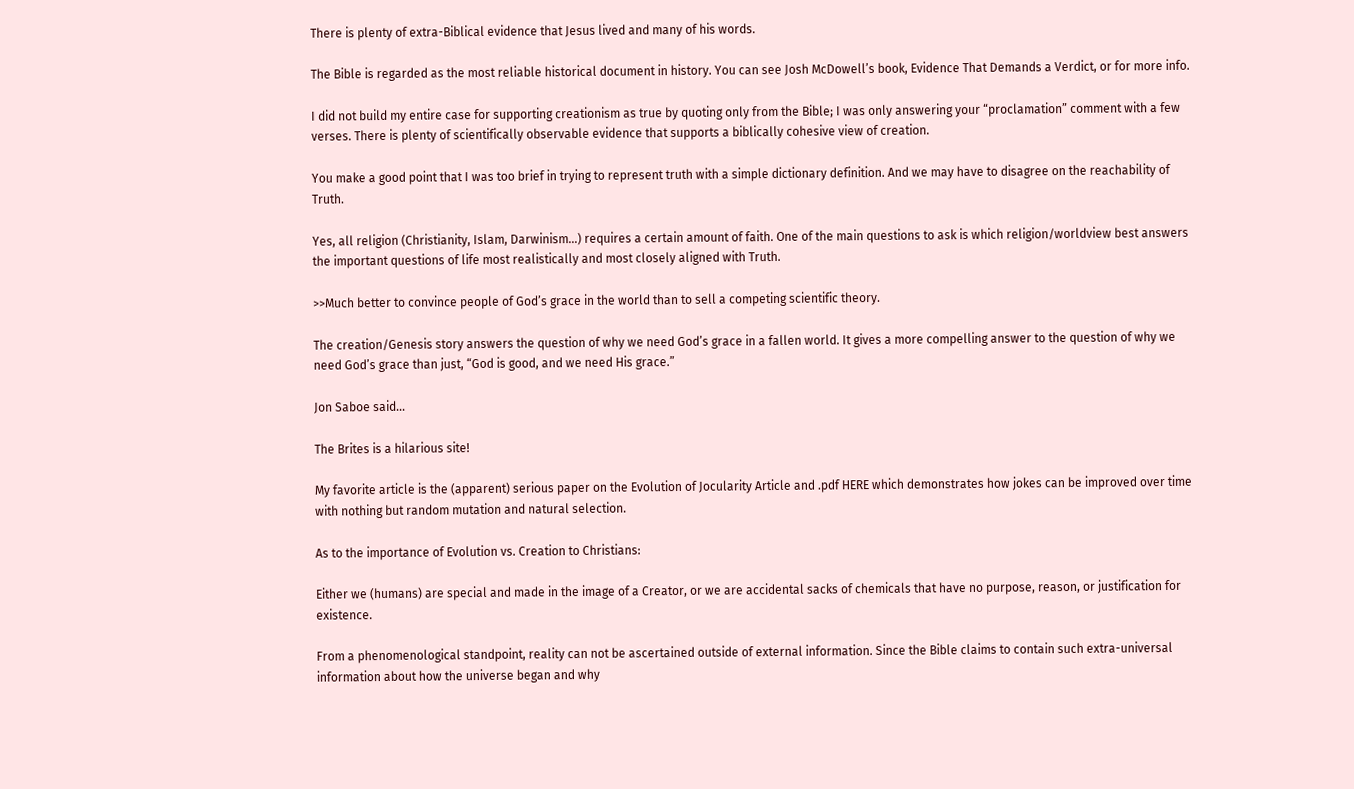There is plenty of extra-Biblical evidence that Jesus lived and many of his words.

The Bible is regarded as the most reliable historical document in history. You can see Josh McDowell’s book, Evidence That Demands a Verdict, or for more info.

I did not build my entire case for supporting creationism as true by quoting only from the Bible; I was only answering your “proclamation” comment with a few verses. There is plenty of scientifically observable evidence that supports a biblically cohesive view of creation.

You make a good point that I was too brief in trying to represent truth with a simple dictionary definition. And we may have to disagree on the reachability of Truth.

Yes, all religion (Christianity, Islam, Darwinism…) requires a certain amount of faith. One of the main questions to ask is which religion/worldview best answers the important questions of life most realistically and most closely aligned with Truth.

>>Much better to convince people of God’s grace in the world than to sell a competing scientific theory.

The creation/Genesis story answers the question of why we need God’s grace in a fallen world. It gives a more compelling answer to the question of why we need God’s grace than just, “God is good, and we need His grace.”

Jon Saboe said...

The Brites is a hilarious site!

My favorite article is the (apparent) serious paper on the Evolution of Jocularity Article and .pdf HERE which demonstrates how jokes can be improved over time with nothing but random mutation and natural selection.

As to the importance of Evolution vs. Creation to Christians:

Either we (humans) are special and made in the image of a Creator, or we are accidental sacks of chemicals that have no purpose, reason, or justification for existence.

From a phenomenological standpoint, reality can not be ascertained outside of external information. Since the Bible claims to contain such extra-universal information about how the universe began and why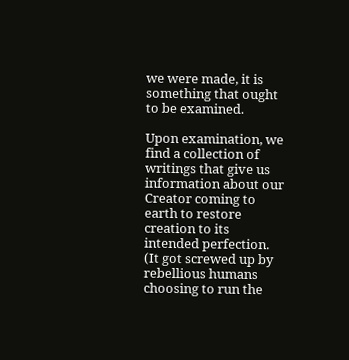we were made, it is something that ought to be examined.

Upon examination, we find a collection of writings that give us information about our Creator coming to earth to restore creation to its intended perfection. (It got screwed up by rebellious humans choosing to run the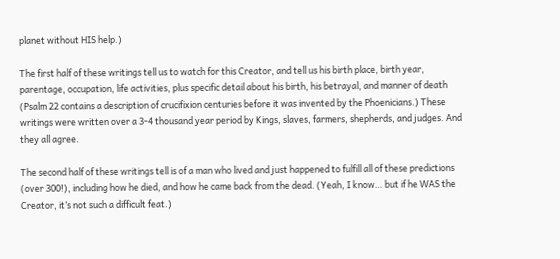planet without HIS help.)

The first half of these writings tell us to watch for this Creator, and tell us his birth place, birth year, parentage, occupation, life activities, plus specific detail about his birth, his betrayal, and manner of death (Psalm 22 contains a description of crucifixion centuries before it was invented by the Phoenicians.) These writings were written over a 3-4 thousand year period by Kings, slaves, farmers, shepherds, and judges. And they all agree.

The second half of these writings tell is of a man who lived and just happened to fulfill all of these predictions (over 300!), including how he died, and how he came back from the dead. (Yeah, I know… but if he WAS the Creator, it’s not such a difficult feat.)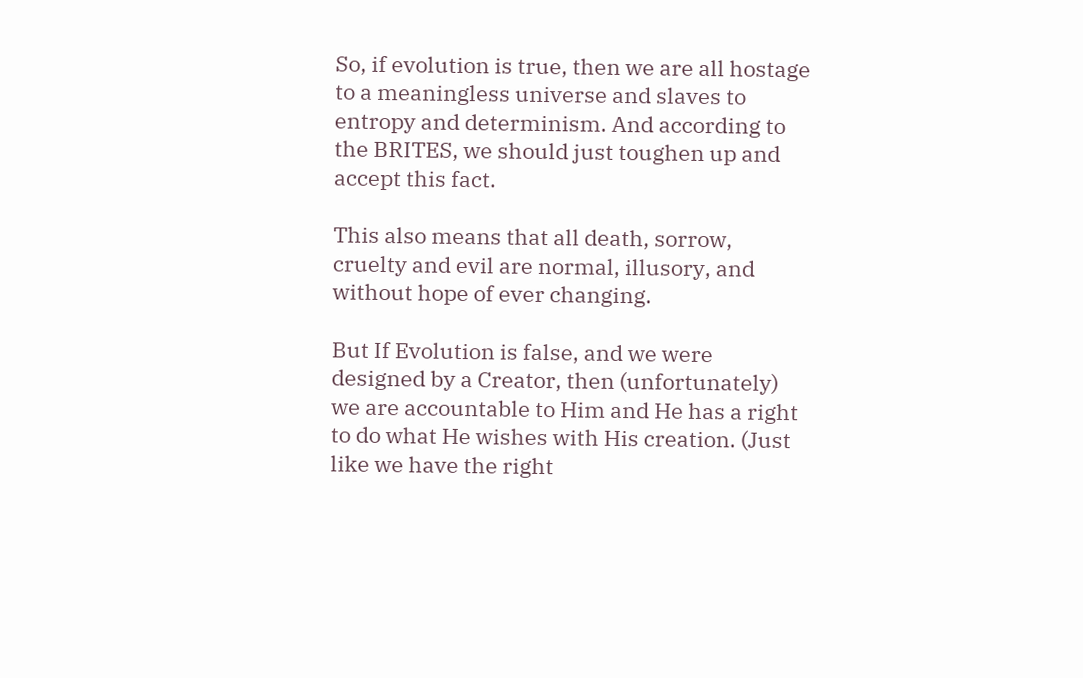So, if evolution is true, then we are all hostage to a meaningless universe and slaves to entropy and determinism. And according to the BRITES, we should just toughen up and accept this fact.

This also means that all death, sorrow, cruelty and evil are normal, illusory, and without hope of ever changing.

But If Evolution is false, and we were designed by a Creator, then (unfortunately) we are accountable to Him and He has a right to do what He wishes with His creation. (Just like we have the right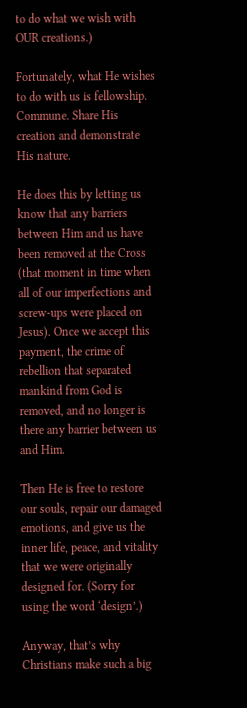to do what we wish with OUR creations.)

Fortunately, what He wishes to do with us is fellowship. Commune. Share His creation and demonstrate His nature.

He does this by letting us know that any barriers between Him and us have been removed at the Cross (that moment in time when all of our imperfections and screw-ups were placed on Jesus). Once we accept this payment, the crime of rebellion that separated mankind from God is removed, and no longer is there any barrier between us and Him.

Then He is free to restore our souls, repair our damaged emotions, and give us the inner life, peace, and vitality that we were originally designed for. (Sorry for using the word ‘design’.)

Anyway, that’s why Christians make such a big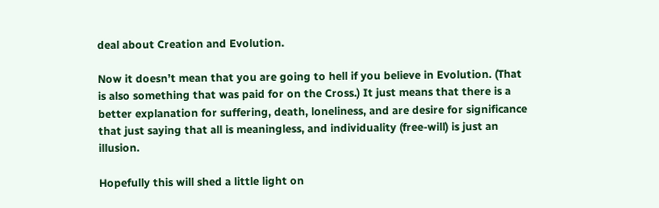deal about Creation and Evolution.

Now it doesn’t mean that you are going to hell if you believe in Evolution. (That is also something that was paid for on the Cross.) It just means that there is a better explanation for suffering, death, loneliness, and are desire for significance that just saying that all is meaningless, and individuality (free-will) is just an illusion.

Hopefully this will shed a little light on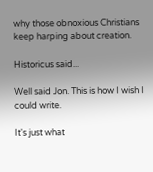why those obnoxious Christians keep harping about creation.

Historicus said...

Well said Jon. This is how I wish I could write.

It's just what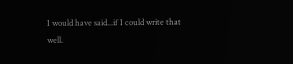I would have said...if I could write that well.